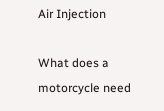Air Injection

What does a motorcycle need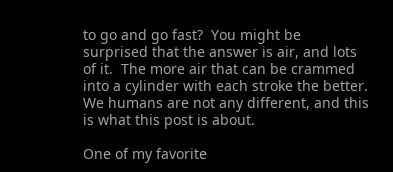to go and go fast?  You might be surprised that the answer is air, and lots of it.  The more air that can be crammed into a cylinder with each stroke the better.  We humans are not any different, and this is what this post is about.

One of my favorite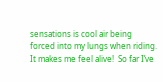sensations is cool air being forced into my lungs when riding.  It makes me feel alive!  So far I’ve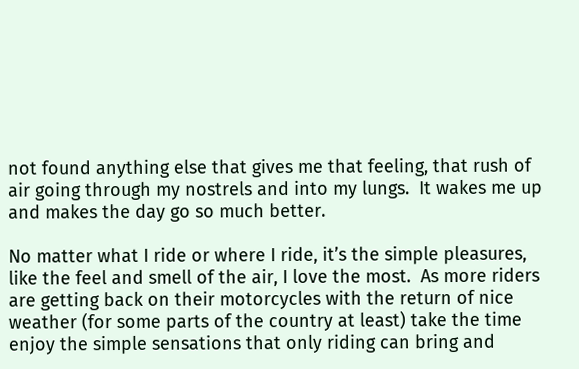not found anything else that gives me that feeling, that rush of air going through my nostrels and into my lungs.  It wakes me up and makes the day go so much better.

No matter what I ride or where I ride, it’s the simple pleasures, like the feel and smell of the air, I love the most.  As more riders are getting back on their motorcycles with the return of nice weather (for some parts of the country at least) take the time enjoy the simple sensations that only riding can bring and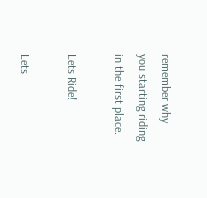remember why you starting riding in the first place.

Lets Ride!

Lets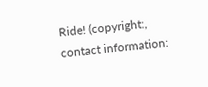Ride! (copyright:,  contact information: